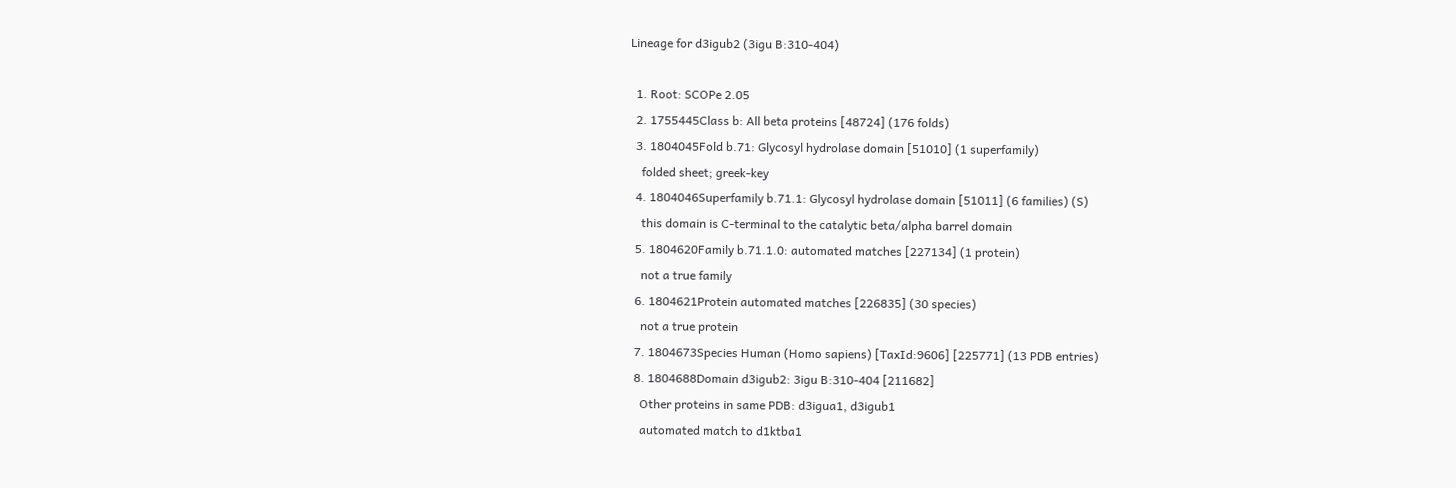Lineage for d3igub2 (3igu B:310-404)

  1. Root: SCOPe 2.05
  2. 1755445Class b: All beta proteins [48724] (176 folds)
  3. 1804045Fold b.71: Glycosyl hydrolase domain [51010] (1 superfamily)
    folded sheet; greek-key
  4. 1804046Superfamily b.71.1: Glycosyl hydrolase domain [51011] (6 families) (S)
    this domain is C-terminal to the catalytic beta/alpha barrel domain
  5. 1804620Family b.71.1.0: automated matches [227134] (1 protein)
    not a true family
  6. 1804621Protein automated matches [226835] (30 species)
    not a true protein
  7. 1804673Species Human (Homo sapiens) [TaxId:9606] [225771] (13 PDB entries)
  8. 1804688Domain d3igub2: 3igu B:310-404 [211682]
    Other proteins in same PDB: d3igua1, d3igub1
    automated match to d1ktba1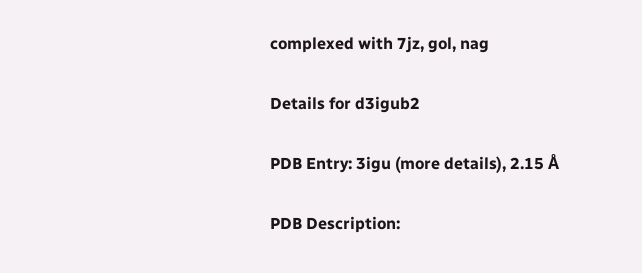complexed with 7jz, gol, nag

Details for d3igub2

PDB Entry: 3igu (more details), 2.15 Å

PDB Description: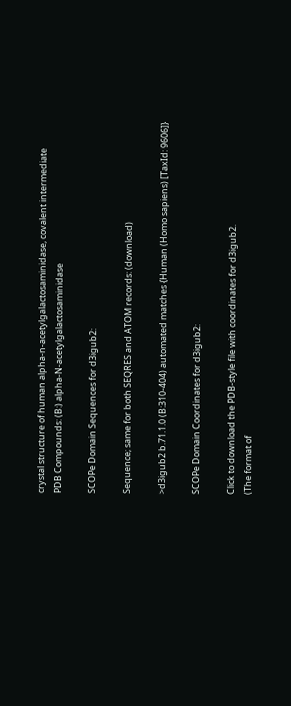crystal structure of human alpha-n-acetylgalactosaminidase, covalent intermediate
PDB Compounds: (B:) alpha-N-acetylgalactosaminidase

SCOPe Domain Sequences for d3igub2:

Sequence; same for both SEQRES and ATOM records: (download)

>d3igub2 b.71.1.0 (B:310-404) automated matches {Human (Homo sapiens) [TaxId: 9606]}

SCOPe Domain Coordinates for d3igub2:

Click to download the PDB-style file with coordinates for d3igub2.
(The format of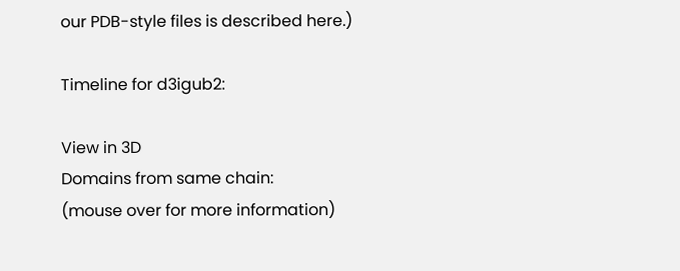our PDB-style files is described here.)

Timeline for d3igub2:

View in 3D
Domains from same chain:
(mouse over for more information)